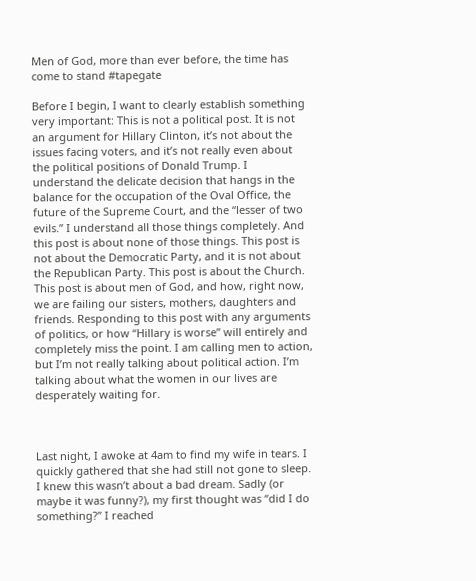Men of God, more than ever before, the time has come to stand #tapegate

Before I begin, I want to clearly establish something very important: This is not a political post. It is not an argument for Hillary Clinton, it’s not about the issues facing voters, and it’s not really even about the political positions of Donald Trump. I understand the delicate decision that hangs in the balance for the occupation of the Oval Office, the future of the Supreme Court, and the “lesser of two evils.” I understand all those things completely. And this post is about none of those things. This post is not about the Democratic Party, and it is not about the Republican Party. This post is about the Church. This post is about men of God, and how, right now, we are failing our sisters, mothers, daughters and friends. Responding to this post with any arguments of politics, or how “Hillary is worse” will entirely and completely miss the point. I am calling men to action, but I’m not really talking about political action. I’m talking about what the women in our lives are desperately waiting for.



Last night, I awoke at 4am to find my wife in tears. I quickly gathered that she had still not gone to sleep. I knew this wasn’t about a bad dream. Sadly (or maybe it was funny?), my first thought was “did I do something?” I reached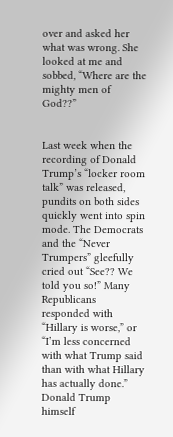over and asked her what was wrong. She looked at me and sobbed, “Where are the mighty men of God??”


Last week when the recording of Donald Trump’s “locker room talk” was released, pundits on both sides quickly went into spin mode. The Democrats and the “Never Trumpers” gleefully cried out “See?? We told you so!” Many Republicans responded with “Hillary is worse,” or “I’m less concerned with what Trump said than with what Hillary has actually done.” Donald Trump himself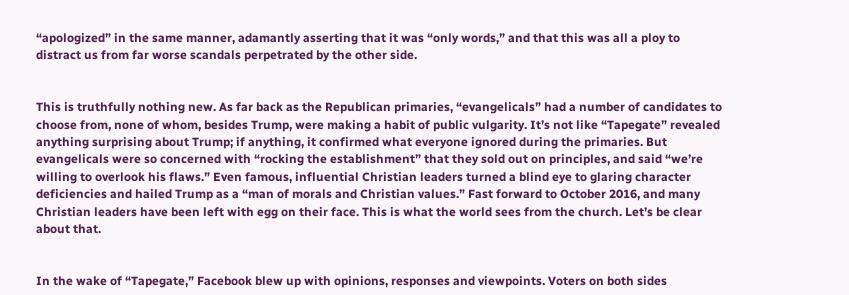“apologized” in the same manner, adamantly asserting that it was “only words,” and that this was all a ploy to distract us from far worse scandals perpetrated by the other side.


This is truthfully nothing new. As far back as the Republican primaries, “evangelicals” had a number of candidates to choose from, none of whom, besides Trump, were making a habit of public vulgarity. It’s not like “Tapegate” revealed anything surprising about Trump; if anything, it confirmed what everyone ignored during the primaries. But evangelicals were so concerned with “rocking the establishment” that they sold out on principles, and said “we’re willing to overlook his flaws.” Even famous, influential Christian leaders turned a blind eye to glaring character deficiencies and hailed Trump as a “man of morals and Christian values.” Fast forward to October 2016, and many Christian leaders have been left with egg on their face. This is what the world sees from the church. Let’s be clear about that.


In the wake of “Tapegate,” Facebook blew up with opinions, responses and viewpoints. Voters on both sides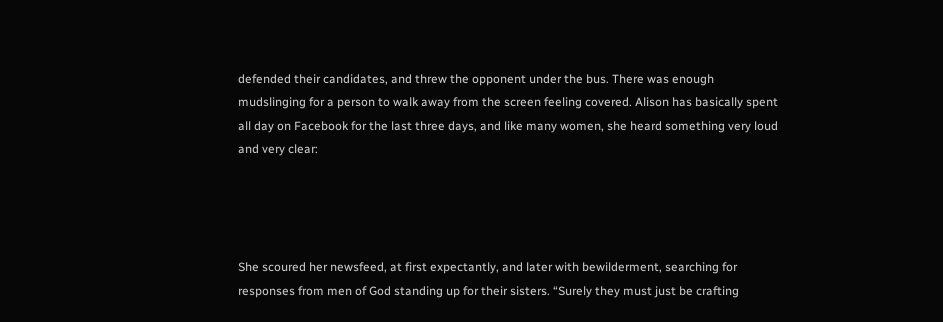defended their candidates, and threw the opponent under the bus. There was enough mudslinging for a person to walk away from the screen feeling covered. Alison has basically spent all day on Facebook for the last three days, and like many women, she heard something very loud and very clear:




She scoured her newsfeed, at first expectantly, and later with bewilderment, searching for responses from men of God standing up for their sisters. “Surely they must just be crafting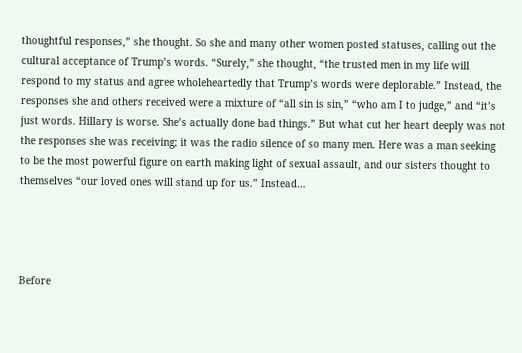thoughtful responses,” she thought. So she and many other women posted statuses, calling out the cultural acceptance of Trump’s words. “Surely,” she thought, “the trusted men in my life will respond to my status and agree wholeheartedly that Trump’s words were deplorable.” Instead, the responses she and others received were a mixture of “all sin is sin,” “who am I to judge,” and “it’s just words. Hillary is worse. She’s actually done bad things.” But what cut her heart deeply was not the responses she was receiving; it was the radio silence of so many men. Here was a man seeking to be the most powerful figure on earth making light of sexual assault, and our sisters thought to themselves “our loved ones will stand up for us.” Instead…




Before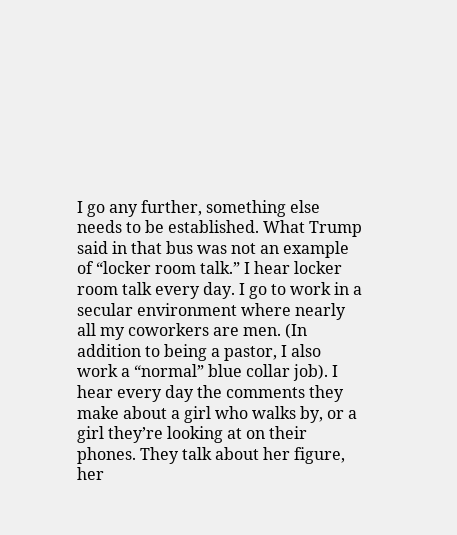I go any further, something else needs to be established. What Trump said in that bus was not an example of “locker room talk.” I hear locker room talk every day. I go to work in a secular environment where nearly all my coworkers are men. (In addition to being a pastor, I also work a “normal” blue collar job). I hear every day the comments they make about a girl who walks by, or a girl they’re looking at on their phones. They talk about her figure, her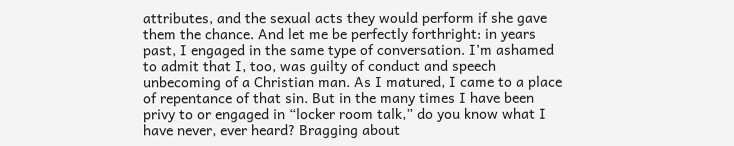attributes, and the sexual acts they would perform if she gave them the chance. And let me be perfectly forthright: in years past, I engaged in the same type of conversation. I’m ashamed to admit that I, too, was guilty of conduct and speech unbecoming of a Christian man. As I matured, I came to a place of repentance of that sin. But in the many times I have been privy to or engaged in “locker room talk,” do you know what I have never, ever heard? Bragging about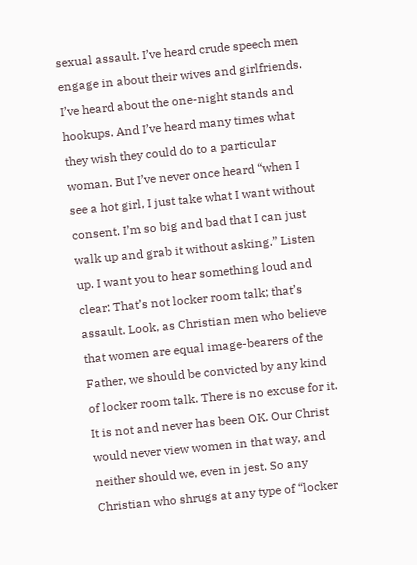sexual assault. I’ve heard crude speech men engage in about their wives and girlfriends. I’ve heard about the one-night stands and hookups. And I’ve heard many times what they wish they could do to a particular woman. But I’ve never once heard “when I see a hot girl, I just take what I want without consent. I’m so big and bad that I can just walk up and grab it without asking.” Listen up. I want you to hear something loud and clear: That’s not locker room talk; that’s assault. Look, as Christian men who believe that women are equal image-bearers of the Father, we should be convicted by any kind of locker room talk. There is no excuse for it. It is not and never has been OK. Our Christ would never view women in that way, and neither should we, even in jest. So any Christian who shrugs at any type of “locker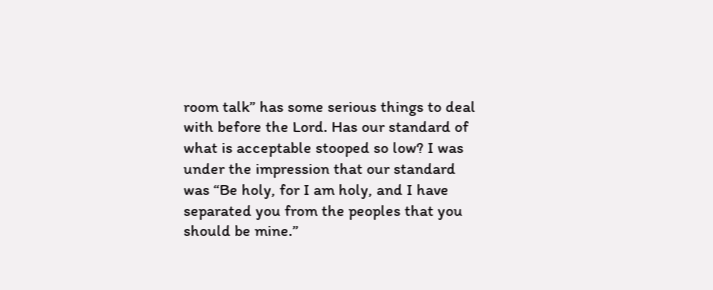room talk” has some serious things to deal with before the Lord. Has our standard of what is acceptable stooped so low? I was under the impression that our standard was “Be holy, for I am holy, and I have separated you from the peoples that you should be mine.”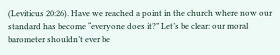(Leviticus 20:26). Have we reached a point in the church where now our standard has become “everyone does it?” Let’s be clear: our moral barometer shouldn’t ever be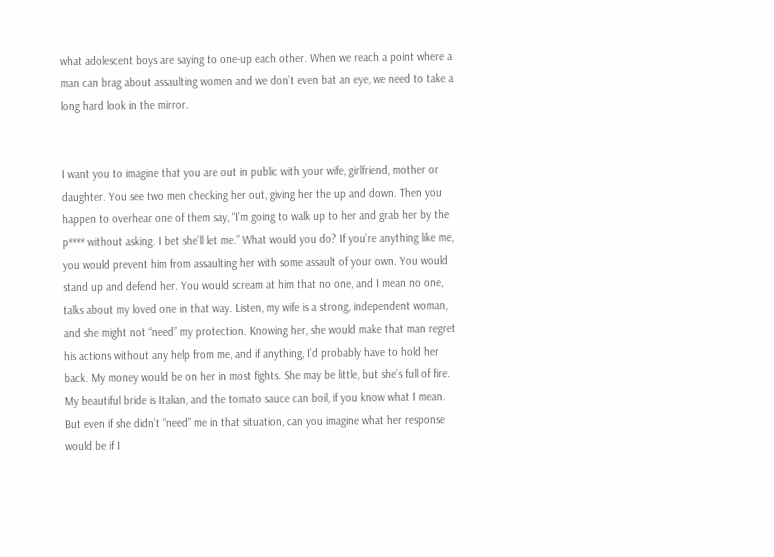what adolescent boys are saying to one-up each other. When we reach a point where a man can brag about assaulting women and we don’t even bat an eye, we need to take a long hard look in the mirror.


I want you to imagine that you are out in public with your wife, girlfriend, mother or daughter. You see two men checking her out, giving her the up and down. Then you happen to overhear one of them say, “I’m going to walk up to her and grab her by the p**** without asking. I bet she’ll let me.” What would you do? If you’re anything like me, you would prevent him from assaulting her with some assault of your own. You would stand up and defend her. You would scream at him that no one, and I mean no one, talks about my loved one in that way. Listen, my wife is a strong, independent woman, and she might not “need” my protection. Knowing her, she would make that man regret his actions without any help from me, and if anything, I’d probably have to hold her back. My money would be on her in most fights. She may be little, but she’s full of fire. My beautiful bride is Italian, and the tomato sauce can boil, if you know what I mean. But even if she didn’t “need” me in that situation, can you imagine what her response would be if I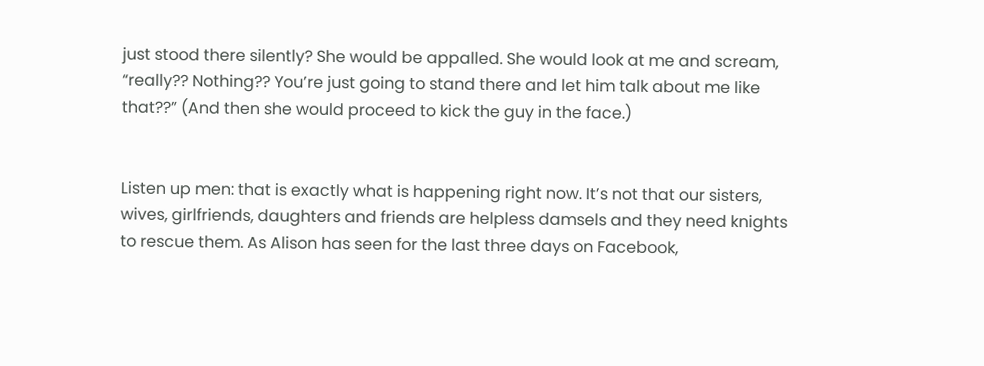just stood there silently? She would be appalled. She would look at me and scream, “really?? Nothing?? You’re just going to stand there and let him talk about me like that??” (And then she would proceed to kick the guy in the face.)


Listen up men: that is exactly what is happening right now. It’s not that our sisters, wives, girlfriends, daughters and friends are helpless damsels and they need knights to rescue them. As Alison has seen for the last three days on Facebook,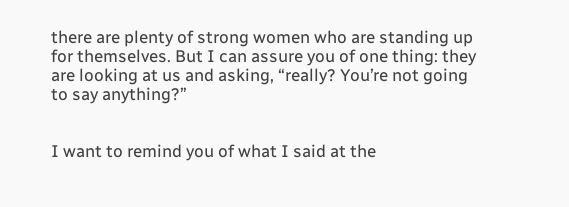there are plenty of strong women who are standing up for themselves. But I can assure you of one thing: they are looking at us and asking, “really? You’re not going to say anything?”


I want to remind you of what I said at the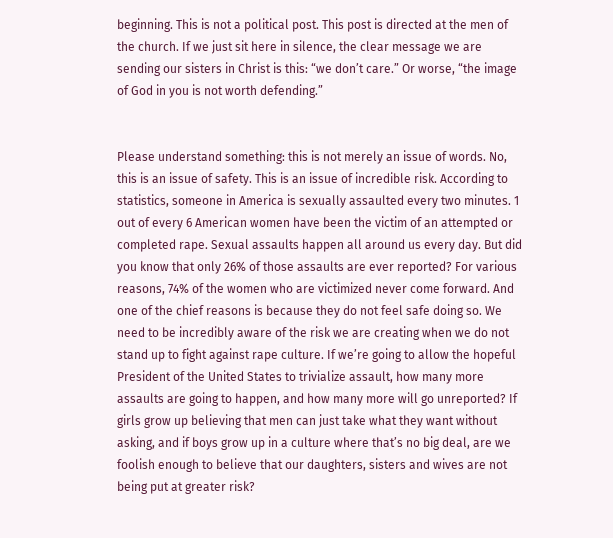beginning. This is not a political post. This post is directed at the men of the church. If we just sit here in silence, the clear message we are sending our sisters in Christ is this: “we don’t care.” Or worse, “the image of God in you is not worth defending.”


Please understand something: this is not merely an issue of words. No, this is an issue of safety. This is an issue of incredible risk. According to statistics, someone in America is sexually assaulted every two minutes. 1 out of every 6 American women have been the victim of an attempted or completed rape. Sexual assaults happen all around us every day. But did you know that only 26% of those assaults are ever reported? For various reasons, 74% of the women who are victimized never come forward. And one of the chief reasons is because they do not feel safe doing so. We need to be incredibly aware of the risk we are creating when we do not stand up to fight against rape culture. If we’re going to allow the hopeful President of the United States to trivialize assault, how many more assaults are going to happen, and how many more will go unreported? If girls grow up believing that men can just take what they want without asking, and if boys grow up in a culture where that’s no big deal, are we foolish enough to believe that our daughters, sisters and wives are not being put at greater risk?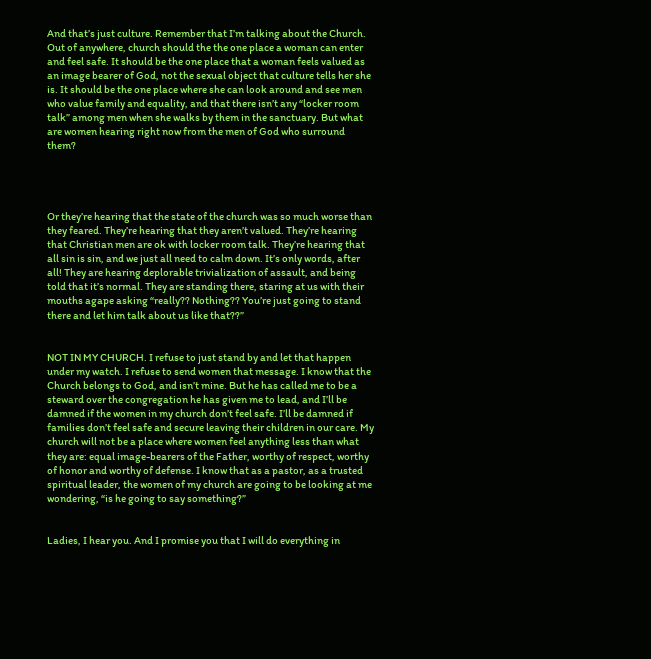And that’s just culture. Remember that I’m talking about the Church. Out of anywhere, church should the the one place a woman can enter and feel safe. It should be the one place that a woman feels valued as an image bearer of God, not the sexual object that culture tells her she is. It should be the one place where she can look around and see men who value family and equality, and that there isn’t any “locker room talk” among men when she walks by them in the sanctuary. But what are women hearing right now from the men of God who surround them?




Or they’re hearing that the state of the church was so much worse than they feared. They’re hearing that they aren’t valued. They’re hearing that Christian men are ok with locker room talk. They’re hearing that all sin is sin, and we just all need to calm down. It’s only words, after all! They are hearing deplorable trivialization of assault, and being told that it’s normal. They are standing there, staring at us with their mouths agape asking “really?? Nothing?? You’re just going to stand there and let him talk about us like that??”


NOT IN MY CHURCH. I refuse to just stand by and let that happen under my watch. I refuse to send women that message. I know that the Church belongs to God, and isn’t mine. But he has called me to be a steward over the congregation he has given me to lead, and I’ll be damned if the women in my church don’t feel safe. I’ll be damned if families don’t feel safe and secure leaving their children in our care. My church will not be a place where women feel anything less than what they are: equal image-bearers of the Father, worthy of respect, worthy of honor and worthy of defense. I know that as a pastor, as a trusted spiritual leader, the women of my church are going to be looking at me wondering, “is he going to say something?”


Ladies, I hear you. And I promise you that I will do everything in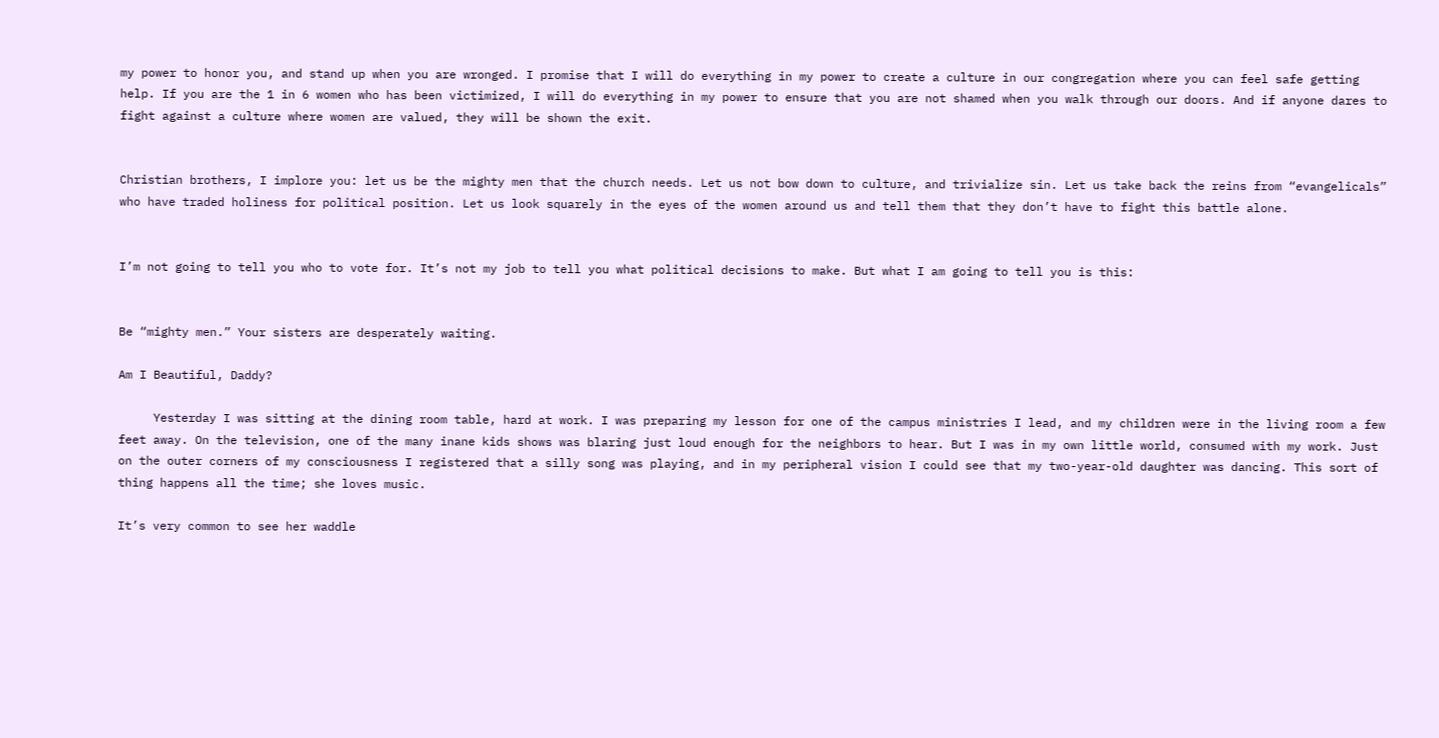my power to honor you, and stand up when you are wronged. I promise that I will do everything in my power to create a culture in our congregation where you can feel safe getting help. If you are the 1 in 6 women who has been victimized, I will do everything in my power to ensure that you are not shamed when you walk through our doors. And if anyone dares to fight against a culture where women are valued, they will be shown the exit.


Christian brothers, I implore you: let us be the mighty men that the church needs. Let us not bow down to culture, and trivialize sin. Let us take back the reins from “evangelicals” who have traded holiness for political position. Let us look squarely in the eyes of the women around us and tell them that they don’t have to fight this battle alone.


I’m not going to tell you who to vote for. It’s not my job to tell you what political decisions to make. But what I am going to tell you is this:


Be “mighty men.” Your sisters are desperately waiting.

Am I Beautiful, Daddy?

     Yesterday I was sitting at the dining room table, hard at work. I was preparing my lesson for one of the campus ministries I lead, and my children were in the living room a few feet away. On the television, one of the many inane kids shows was blaring just loud enough for the neighbors to hear. But I was in my own little world, consumed with my work. Just on the outer corners of my consciousness I registered that a silly song was playing, and in my peripheral vision I could see that my two-year-old daughter was dancing. This sort of thing happens all the time; she loves music.

It’s very common to see her waddle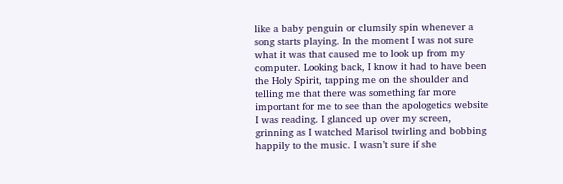like a baby penguin or clumsily spin whenever a song starts playing. In the moment I was not sure what it was that caused me to look up from my computer. Looking back, I know it had to have been the Holy Spirit, tapping me on the shoulder and telling me that there was something far more important for me to see than the apologetics website I was reading. I glanced up over my screen, grinning as I watched Marisol twirling and bobbing happily to the music. I wasn’t sure if she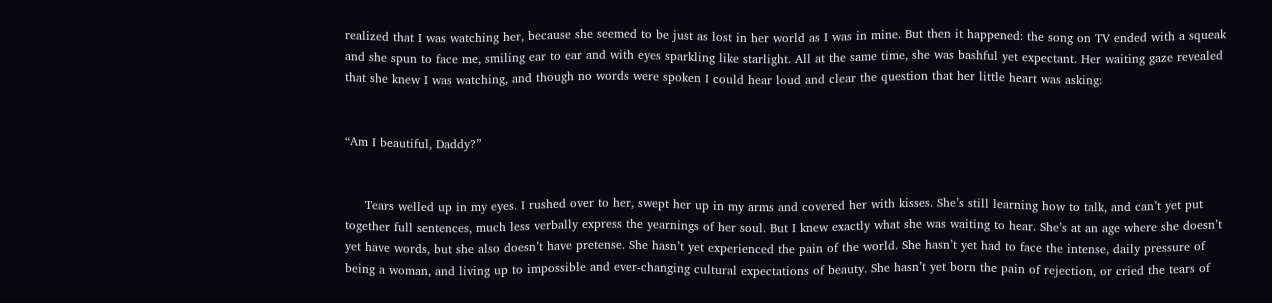realized that I was watching her, because she seemed to be just as lost in her world as I was in mine. But then it happened: the song on TV ended with a squeak and she spun to face me, smiling ear to ear and with eyes sparkling like starlight. All at the same time, she was bashful yet expectant. Her waiting gaze revealed that she knew I was watching, and though no words were spoken I could hear loud and clear the question that her little heart was asking:


“Am I beautiful, Daddy?”


     Tears welled up in my eyes. I rushed over to her, swept her up in my arms and covered her with kisses. She’s still learning how to talk, and can’t yet put together full sentences, much less verbally express the yearnings of her soul. But I knew exactly what she was waiting to hear. She’s at an age where she doesn’t yet have words, but she also doesn’t have pretense. She hasn’t yet experienced the pain of the world. She hasn’t yet had to face the intense, daily pressure of being a woman, and living up to impossible and ever-changing cultural expectations of beauty. She hasn’t yet born the pain of rejection, or cried the tears of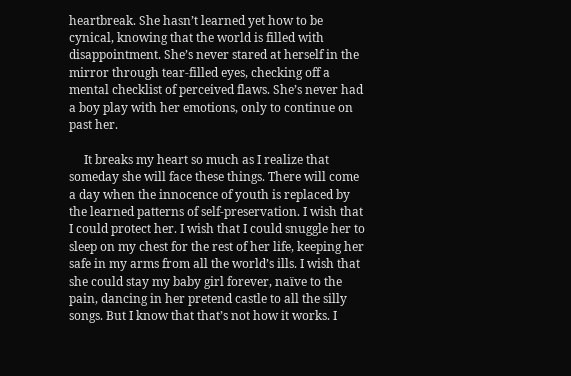heartbreak. She hasn’t learned yet how to be cynical, knowing that the world is filled with disappointment. She’s never stared at herself in the mirror through tear-filled eyes, checking off a mental checklist of perceived flaws. She’s never had a boy play with her emotions, only to continue on past her.

     It breaks my heart so much as I realize that someday she will face these things. There will come a day when the innocence of youth is replaced by the learned patterns of self-preservation. I wish that I could protect her. I wish that I could snuggle her to sleep on my chest for the rest of her life, keeping her safe in my arms from all the world’s ills. I wish that she could stay my baby girl forever, naïve to the pain, dancing in her pretend castle to all the silly songs. But I know that that’s not how it works. I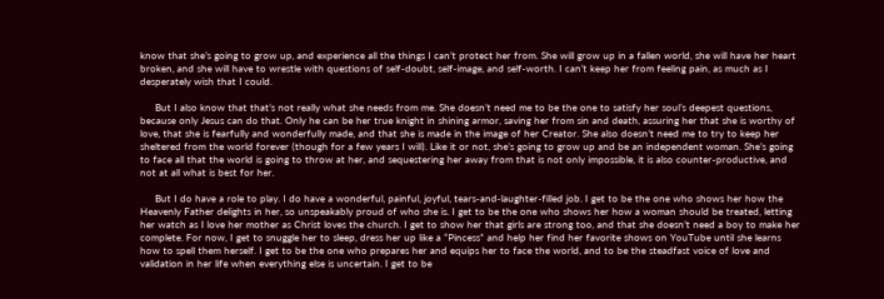know that she’s going to grow up, and experience all the things I can’t protect her from. She will grow up in a fallen world, she will have her heart broken, and she will have to wrestle with questions of self-doubt, self-image, and self-worth. I can’t keep her from feeling pain, as much as I desperately wish that I could.

     But I also know that that’s not really what she needs from me. She doesn’t need me to be the one to satisfy her soul’s deepest questions, because only Jesus can do that. Only he can be her true knight in shining armor, saving her from sin and death, assuring her that she is worthy of love, that she is fearfully and wonderfully made, and that she is made in the image of her Creator. She also doesn’t need me to try to keep her sheltered from the world forever (though for a few years I will). Like it or not, she’s going to grow up and be an independent woman. She’s going to face all that the world is going to throw at her, and sequestering her away from that is not only impossible, it is also counter-productive, and not at all what is best for her.

     But I do have a role to play. I do have a wonderful, painful, joyful, tears-and-laughter-filled job. I get to be the one who shows her how the Heavenly Father delights in her, so unspeakably proud of who she is. I get to be the one who shows her how a woman should be treated, letting her watch as I love her mother as Christ loves the church. I get to show her that girls are strong too, and that she doesn’t need a boy to make her complete. For now, I get to snuggle her to sleep, dress her up like a “Pincess” and help her find her favorite shows on YouTube until she learns how to spell them herself. I get to be the one who prepares her and equips her to face the world, and to be the steadfast voice of love and validation in her life when everything else is uncertain. I get to be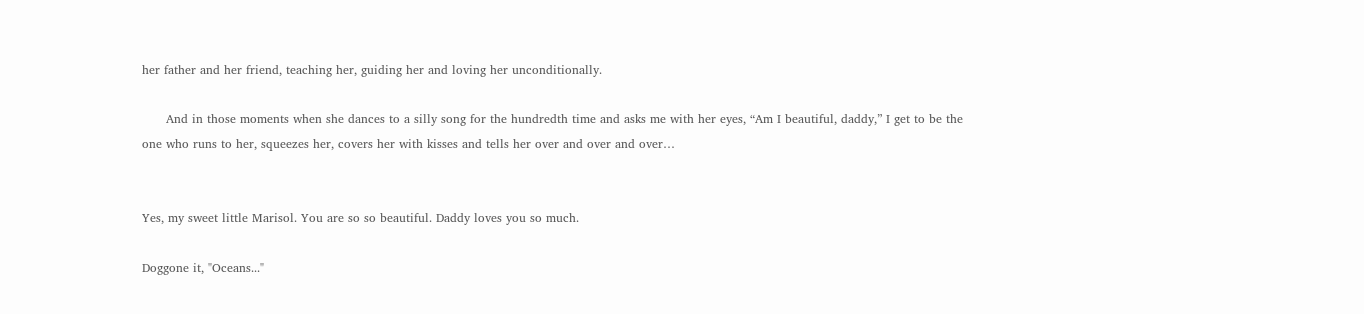her father and her friend, teaching her, guiding her and loving her unconditionally.

      And in those moments when she dances to a silly song for the hundredth time and asks me with her eyes, “Am I beautiful, daddy,” I get to be the one who runs to her, squeezes her, covers her with kisses and tells her over and over and over…


Yes, my sweet little Marisol. You are so so beautiful. Daddy loves you so much.

Doggone it, "Oceans..."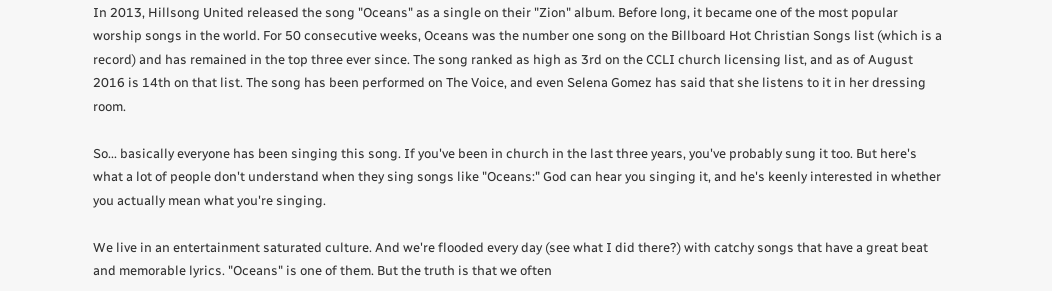In 2013, Hillsong United released the song "Oceans" as a single on their "Zion" album. Before long, it became one of the most popular worship songs in the world. For 50 consecutive weeks, Oceans was the number one song on the Billboard Hot Christian Songs list (which is a record) and has remained in the top three ever since. The song ranked as high as 3rd on the CCLI church licensing list, and as of August 2016 is 14th on that list. The song has been performed on The Voice, and even Selena Gomez has said that she listens to it in her dressing room.

So... basically everyone has been singing this song. If you've been in church in the last three years, you've probably sung it too. But here's what a lot of people don't understand when they sing songs like "Oceans:" God can hear you singing it, and he's keenly interested in whether you actually mean what you're singing.

We live in an entertainment saturated culture. And we're flooded every day (see what I did there?) with catchy songs that have a great beat and memorable lyrics. "Oceans" is one of them. But the truth is that we often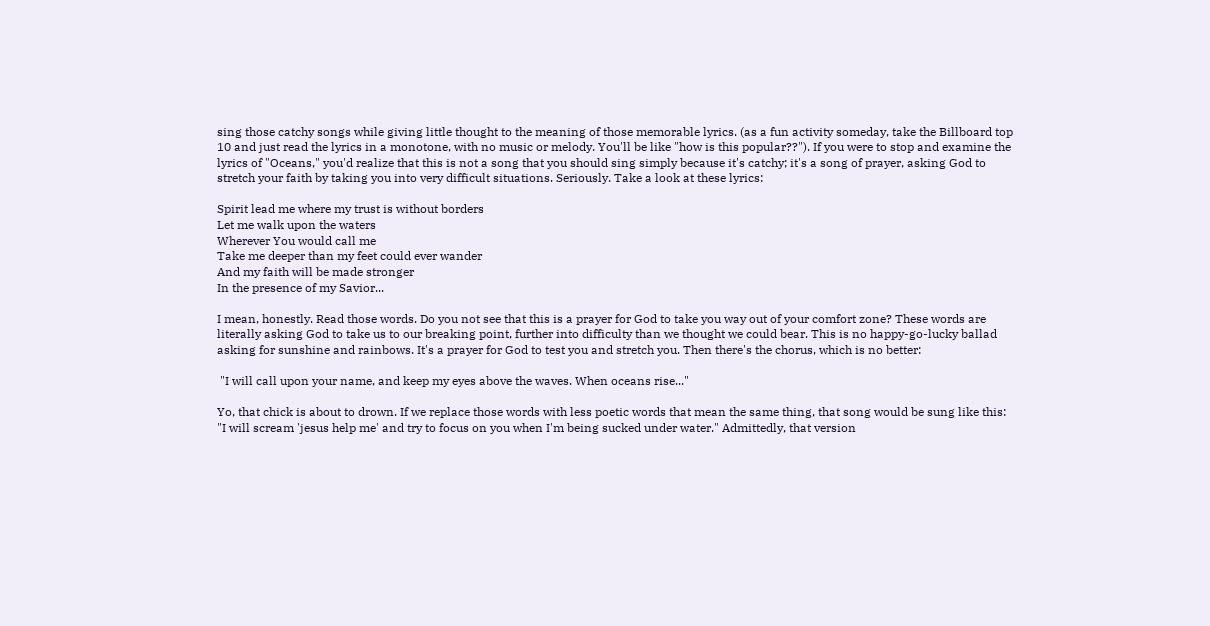sing those catchy songs while giving little thought to the meaning of those memorable lyrics. (as a fun activity someday, take the Billboard top 10 and just read the lyrics in a monotone, with no music or melody. You'll be like "how is this popular??"). If you were to stop and examine the lyrics of "Oceans," you'd realize that this is not a song that you should sing simply because it's catchy; it's a song of prayer, asking God to stretch your faith by taking you into very difficult situations. Seriously. Take a look at these lyrics:

Spirit lead me where my trust is without borders
Let me walk upon the waters
Wherever You would call me
Take me deeper than my feet could ever wander
And my faith will be made stronger
In the presence of my Savior...

I mean, honestly. Read those words. Do you not see that this is a prayer for God to take you way out of your comfort zone? These words are literally asking God to take us to our breaking point, further into difficulty than we thought we could bear. This is no happy-go-lucky ballad asking for sunshine and rainbows. It's a prayer for God to test you and stretch you. Then there's the chorus, which is no better:

 "I will call upon your name, and keep my eyes above the waves. When oceans rise..."

Yo, that chick is about to drown. If we replace those words with less poetic words that mean the same thing, that song would be sung like this: "I will scream 'jesus help me' and try to focus on you when I'm being sucked under water." Admittedly, that version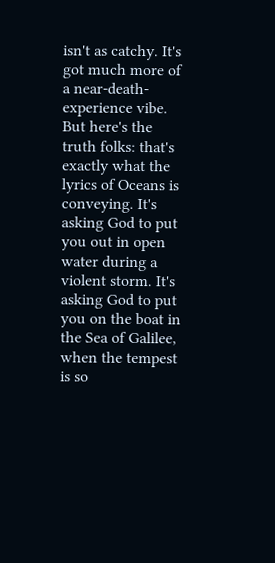isn't as catchy. It's got much more of a near-death-experience vibe. But here's the truth folks: that's exactly what the lyrics of Oceans is conveying. It's asking God to put you out in open water during a violent storm. It's asking God to put you on the boat in the Sea of Galilee, when the tempest is so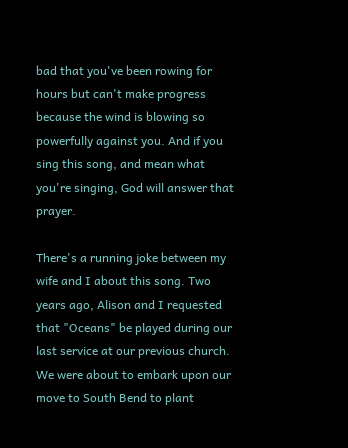bad that you've been rowing for hours but can't make progress because the wind is blowing so powerfully against you. And if you sing this song, and mean what you're singing, God will answer that prayer.

There's a running joke between my wife and I about this song. Two years ago, Alison and I requested that "Oceans" be played during our last service at our previous church. We were about to embark upon our move to South Bend to plant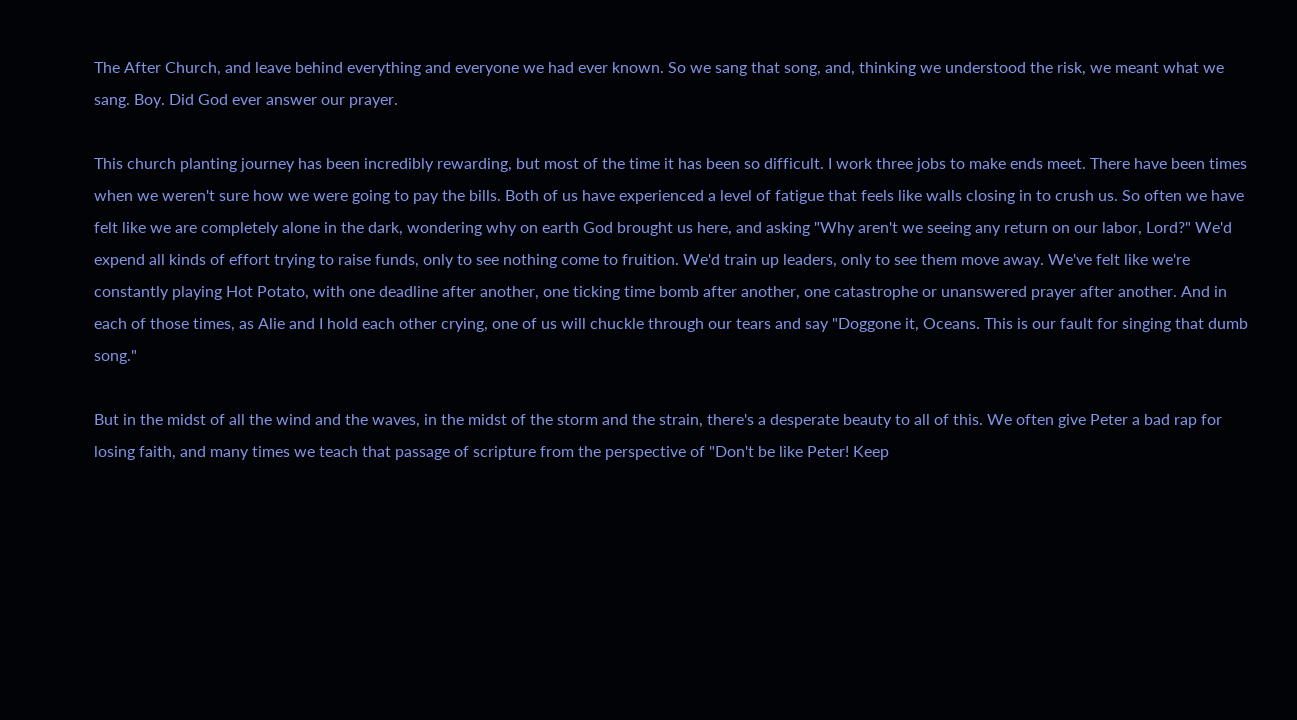The After Church, and leave behind everything and everyone we had ever known. So we sang that song, and, thinking we understood the risk, we meant what we sang. Boy. Did God ever answer our prayer.

This church planting journey has been incredibly rewarding, but most of the time it has been so difficult. I work three jobs to make ends meet. There have been times when we weren't sure how we were going to pay the bills. Both of us have experienced a level of fatigue that feels like walls closing in to crush us. So often we have felt like we are completely alone in the dark, wondering why on earth God brought us here, and asking "Why aren't we seeing any return on our labor, Lord?" We'd expend all kinds of effort trying to raise funds, only to see nothing come to fruition. We'd train up leaders, only to see them move away. We've felt like we're constantly playing Hot Potato, with one deadline after another, one ticking time bomb after another, one catastrophe or unanswered prayer after another. And in each of those times, as Alie and I hold each other crying, one of us will chuckle through our tears and say "Doggone it, Oceans. This is our fault for singing that dumb song."

But in the midst of all the wind and the waves, in the midst of the storm and the strain, there's a desperate beauty to all of this. We often give Peter a bad rap for losing faith, and many times we teach that passage of scripture from the perspective of "Don't be like Peter! Keep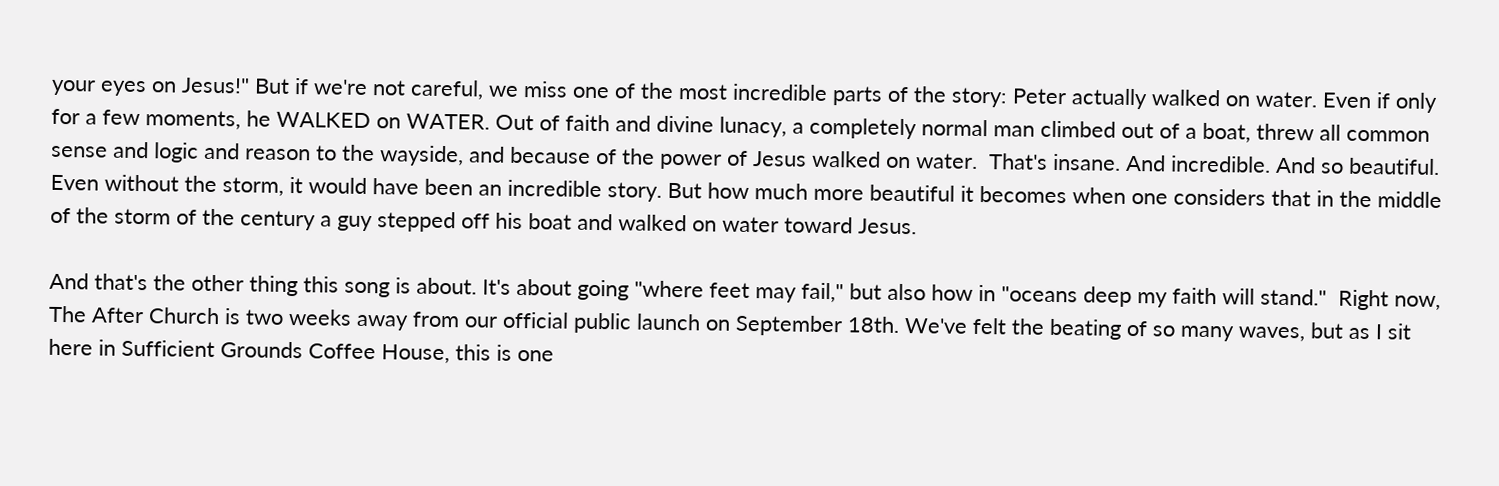your eyes on Jesus!" But if we're not careful, we miss one of the most incredible parts of the story: Peter actually walked on water. Even if only for a few moments, he WALKED on WATER. Out of faith and divine lunacy, a completely normal man climbed out of a boat, threw all common sense and logic and reason to the wayside, and because of the power of Jesus walked on water.  That's insane. And incredible. And so beautiful. Even without the storm, it would have been an incredible story. But how much more beautiful it becomes when one considers that in the middle of the storm of the century a guy stepped off his boat and walked on water toward Jesus.

And that's the other thing this song is about. It's about going "where feet may fail," but also how in "oceans deep my faith will stand."  Right now, The After Church is two weeks away from our official public launch on September 18th. We've felt the beating of so many waves, but as I sit here in Sufficient Grounds Coffee House, this is one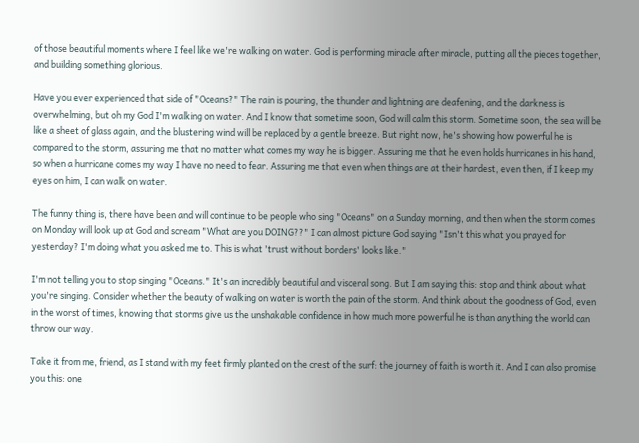of those beautiful moments where I feel like we're walking on water. God is performing miracle after miracle, putting all the pieces together, and building something glorious.

Have you ever experienced that side of "Oceans?" The rain is pouring, the thunder and lightning are deafening, and the darkness is overwhelming, but oh my God I'm walking on water. And I know that sometime soon, God will calm this storm. Sometime soon, the sea will be like a sheet of glass again, and the blustering wind will be replaced by a gentle breeze. But right now, he's showing how powerful he is compared to the storm, assuring me that no matter what comes my way he is bigger. Assuring me that he even holds hurricanes in his hand, so when a hurricane comes my way I have no need to fear. Assuring me that even when things are at their hardest, even then, if I keep my eyes on him, I can walk on water.

The funny thing is, there have been and will continue to be people who sing "Oceans" on a Sunday morning, and then when the storm comes on Monday will look up at God and scream "What are you DOING??" I can almost picture God saying "Isn't this what you prayed for yesterday? I'm doing what you asked me to. This is what 'trust without borders' looks like."

I'm not telling you to stop singing "Oceans." It's an incredibly beautiful and visceral song. But I am saying this: stop and think about what you're singing. Consider whether the beauty of walking on water is worth the pain of the storm. And think about the goodness of God, even in the worst of times, knowing that storms give us the unshakable confidence in how much more powerful he is than anything the world can throw our way.

Take it from me, friend, as I stand with my feet firmly planted on the crest of the surf: the journey of faith is worth it. And I can also promise you this: one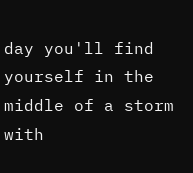day you'll find yourself in the middle of a storm with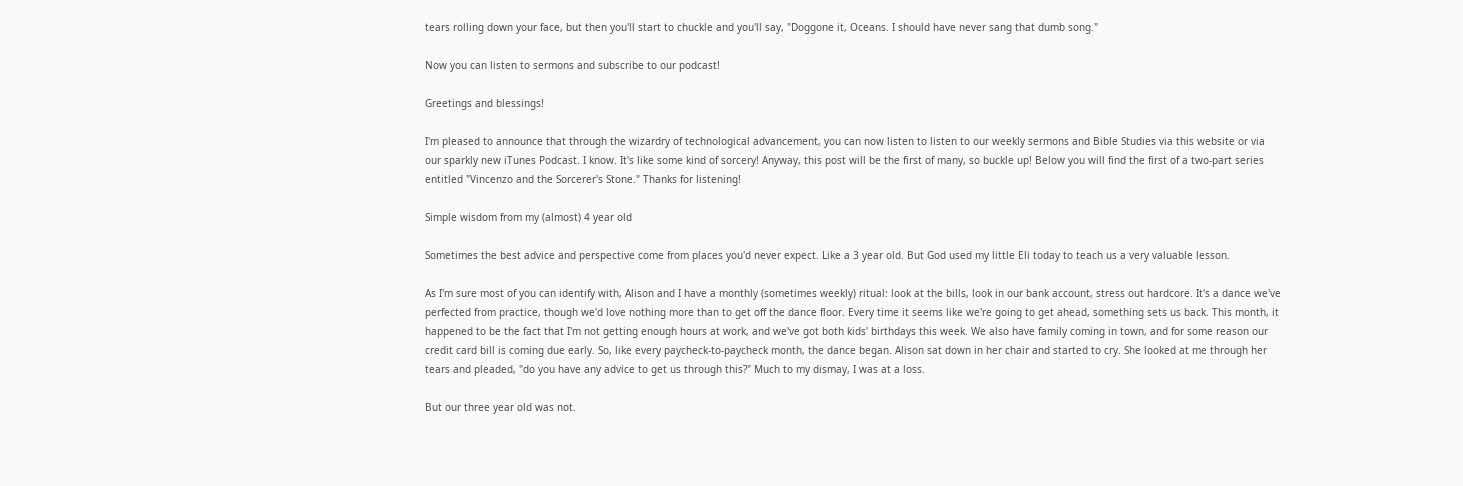tears rolling down your face, but then you'll start to chuckle and you'll say, "Doggone it, Oceans. I should have never sang that dumb song."

Now you can listen to sermons and subscribe to our podcast!

Greetings and blessings!

I'm pleased to announce that through the wizardry of technological advancement, you can now listen to listen to our weekly sermons and Bible Studies via this website or via our sparkly new iTunes Podcast. I know. It's like some kind of sorcery! Anyway, this post will be the first of many, so buckle up! Below you will find the first of a two-part series entitled "Vincenzo and the Sorcerer's Stone." Thanks for listening!

Simple wisdom from my (almost) 4 year old

Sometimes the best advice and perspective come from places you'd never expect. Like a 3 year old. But God used my little Eli today to teach us a very valuable lesson.

As I'm sure most of you can identify with, Alison and I have a monthly (sometimes weekly) ritual: look at the bills, look in our bank account, stress out hardcore. It's a dance we've perfected from practice, though we'd love nothing more than to get off the dance floor. Every time it seems like we're going to get ahead, something sets us back. This month, it happened to be the fact that I'm not getting enough hours at work, and we've got both kids' birthdays this week. We also have family coming in town, and for some reason our credit card bill is coming due early. So, like every paycheck-to-paycheck month, the dance began. Alison sat down in her chair and started to cry. She looked at me through her tears and pleaded, "do you have any advice to get us through this?" Much to my dismay, I was at a loss.

But our three year old was not.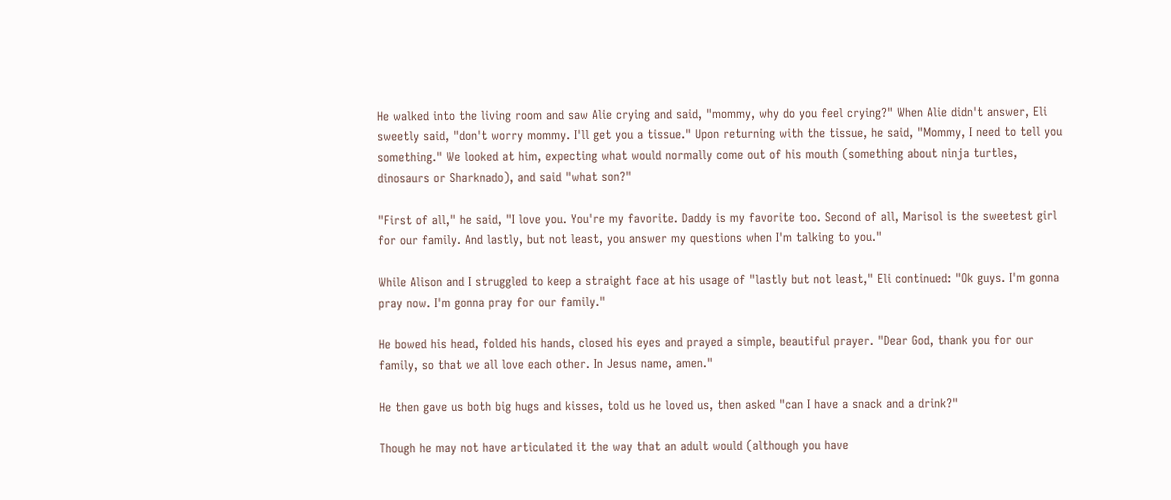He walked into the living room and saw Alie crying and said, "mommy, why do you feel crying?" When Alie didn't answer, Eli sweetly said, "don't worry mommy. I'll get you a tissue." Upon returning with the tissue, he said, "Mommy, I need to tell you something." We looked at him, expecting what would normally come out of his mouth (something about ninja turtles, dinosaurs or Sharknado), and said "what son?"

"First of all," he said, "I love you. You're my favorite. Daddy is my favorite too. Second of all, Marisol is the sweetest girl for our family. And lastly, but not least, you answer my questions when I'm talking to you."

While Alison and I struggled to keep a straight face at his usage of "lastly but not least," Eli continued: "Ok guys. I'm gonna pray now. I'm gonna pray for our family."

He bowed his head, folded his hands, closed his eyes and prayed a simple, beautiful prayer. "Dear God, thank you for our family, so that we all love each other. In Jesus name, amen."

He then gave us both big hugs and kisses, told us he loved us, then asked "can I have a snack and a drink?"

Though he may not have articulated it the way that an adult would (although you have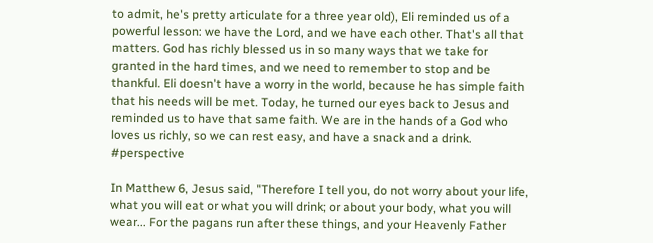to admit, he's pretty articulate for a three year old), Eli reminded us of a powerful lesson: we have the Lord, and we have each other. That's all that matters. God has richly blessed us in so many ways that we take for granted in the hard times, and we need to remember to stop and be thankful. Eli doesn't have a worry in the world, because he has simple faith that his needs will be met. Today, he turned our eyes back to Jesus and reminded us to have that same faith. We are in the hands of a God who loves us richly, so we can rest easy, and have a snack and a drink. #perspective

In Matthew 6, Jesus said, "Therefore I tell you, do not worry about your life, what you will eat or what you will drink; or about your body, what you will wear... For the pagans run after these things, and your Heavenly Father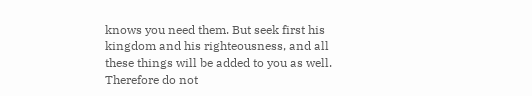knows you need them. But seek first his kingdom and his righteousness, and all these things will be added to you as well. Therefore do not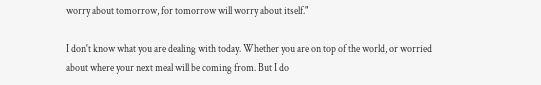worry about tomorrow, for tomorrow will worry about itself."

I don't know what you are dealing with today. Whether you are on top of the world, or worried about where your next meal will be coming from. But I do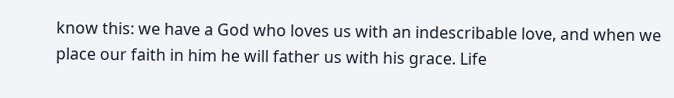know this: we have a God who loves us with an indescribable love, and when we place our faith in him he will father us with his grace. Life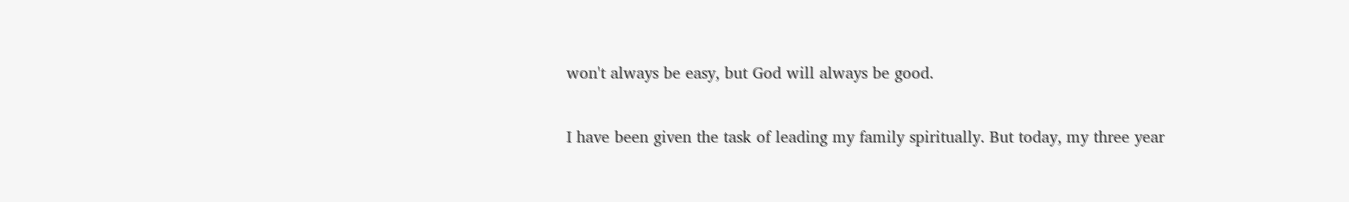won't always be easy, but God will always be good.

I have been given the task of leading my family spiritually. But today, my three year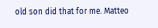old son did that for me. Matteo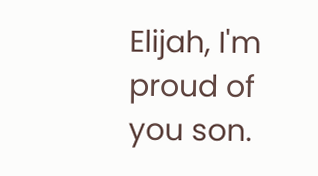Elijah, I'm proud of you son.